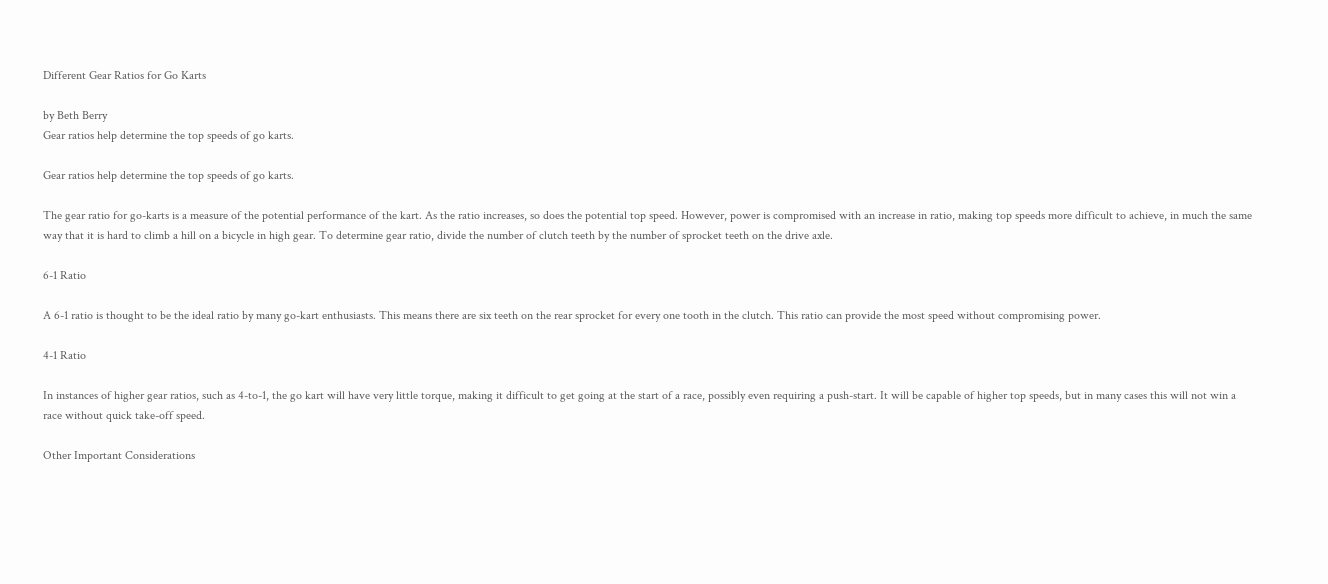Different Gear Ratios for Go Karts

by Beth Berry
Gear ratios help determine the top speeds of go karts.

Gear ratios help determine the top speeds of go karts.

The gear ratio for go-karts is a measure of the potential performance of the kart. As the ratio increases, so does the potential top speed. However, power is compromised with an increase in ratio, making top speeds more difficult to achieve, in much the same way that it is hard to climb a hill on a bicycle in high gear. To determine gear ratio, divide the number of clutch teeth by the number of sprocket teeth on the drive axle.

6-1 Ratio

A 6-1 ratio is thought to be the ideal ratio by many go-kart enthusiasts. This means there are six teeth on the rear sprocket for every one tooth in the clutch. This ratio can provide the most speed without compromising power.

4-1 Ratio

In instances of higher gear ratios, such as 4-to-1, the go kart will have very little torque, making it difficult to get going at the start of a race, possibly even requiring a push-start. It will be capable of higher top speeds, but in many cases this will not win a race without quick take-off speed.

Other Important Considerations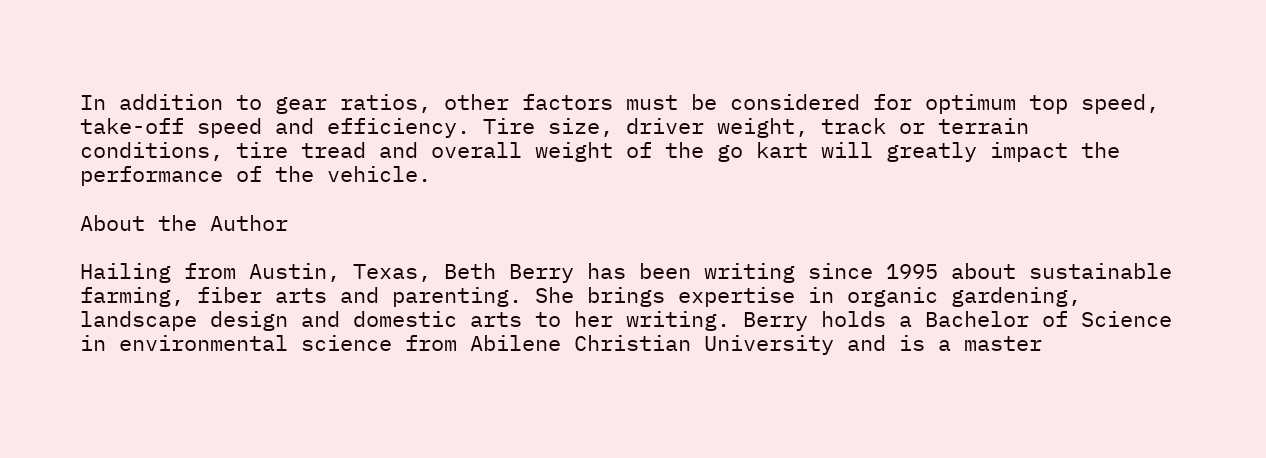In addition to gear ratios, other factors must be considered for optimum top speed, take-off speed and efficiency. Tire size, driver weight, track or terrain conditions, tire tread and overall weight of the go kart will greatly impact the performance of the vehicle.

About the Author

Hailing from Austin, Texas, Beth Berry has been writing since 1995 about sustainable farming, fiber arts and parenting. She brings expertise in organic gardening, landscape design and domestic arts to her writing. Berry holds a Bachelor of Science in environmental science from Abilene Christian University and is a master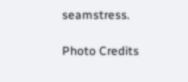seamstress.

Photo Credits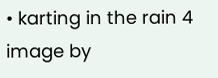• karting in the rain 4 image by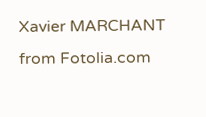Xavier MARCHANT from Fotolia.com